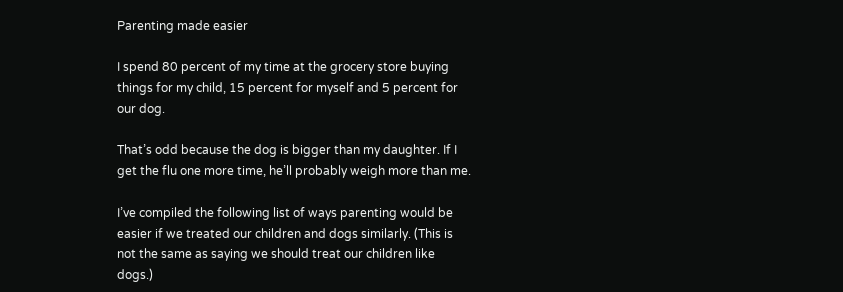Parenting made easier

I spend 80 percent of my time at the grocery store buying things for my child, 15 percent for myself and 5 percent for our dog.

That’s odd because the dog is bigger than my daughter. If I get the flu one more time, he’ll probably weigh more than me.

I’ve compiled the following list of ways parenting would be easier if we treated our children and dogs similarly. (This is not the same as saying we should treat our children like dogs.)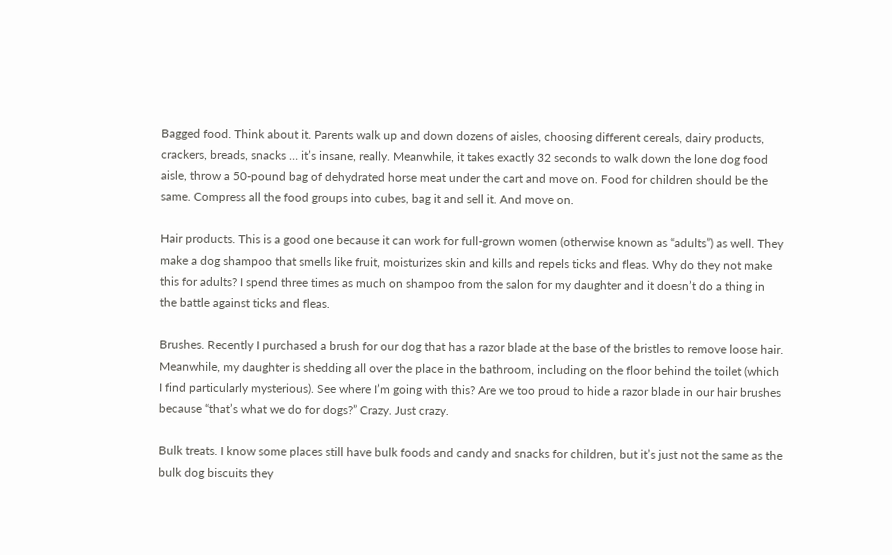Bagged food. Think about it. Parents walk up and down dozens of aisles, choosing different cereals, dairy products, crackers, breads, snacks … it’s insane, really. Meanwhile, it takes exactly 32 seconds to walk down the lone dog food aisle, throw a 50-pound bag of dehydrated horse meat under the cart and move on. Food for children should be the same. Compress all the food groups into cubes, bag it and sell it. And move on.

Hair products. This is a good one because it can work for full-grown women (otherwise known as “adults”) as well. They make a dog shampoo that smells like fruit, moisturizes skin and kills and repels ticks and fleas. Why do they not make this for adults? I spend three times as much on shampoo from the salon for my daughter and it doesn’t do a thing in the battle against ticks and fleas.

Brushes. Recently I purchased a brush for our dog that has a razor blade at the base of the bristles to remove loose hair. Meanwhile, my daughter is shedding all over the place in the bathroom, including on the floor behind the toilet (which I find particularly mysterious). See where I’m going with this? Are we too proud to hide a razor blade in our hair brushes because “that’s what we do for dogs?” Crazy. Just crazy.

Bulk treats. I know some places still have bulk foods and candy and snacks for children, but it’s just not the same as the bulk dog biscuits they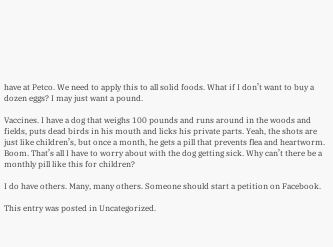have at Petco. We need to apply this to all solid foods. What if I don’t want to buy a dozen eggs? I may just want a pound.

Vaccines. I have a dog that weighs 100 pounds and runs around in the woods and fields, puts dead birds in his mouth and licks his private parts. Yeah, the shots are just like children’s, but once a month, he gets a pill that prevents flea and heartworm. Boom. That’s all I have to worry about with the dog getting sick. Why can’t there be a monthly pill like this for children?

I do have others. Many, many others. Someone should start a petition on Facebook.

This entry was posted in Uncategorized.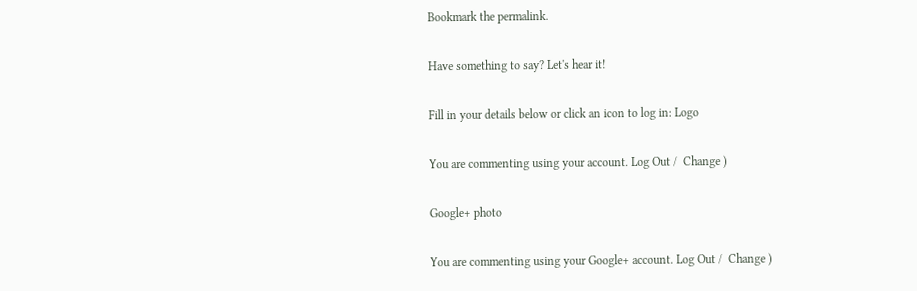Bookmark the permalink.

Have something to say? Let's hear it!

Fill in your details below or click an icon to log in: Logo

You are commenting using your account. Log Out /  Change )

Google+ photo

You are commenting using your Google+ account. Log Out /  Change )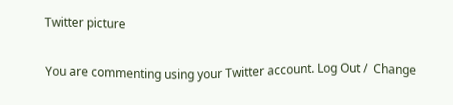Twitter picture

You are commenting using your Twitter account. Log Out /  Change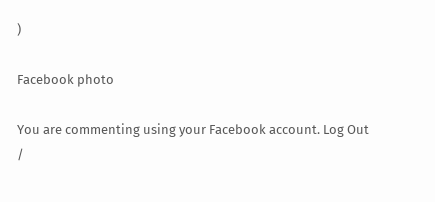)

Facebook photo

You are commenting using your Facebook account. Log Out /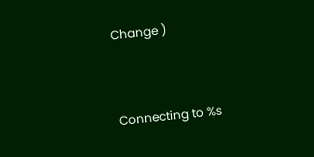Change )


Connecting to %s